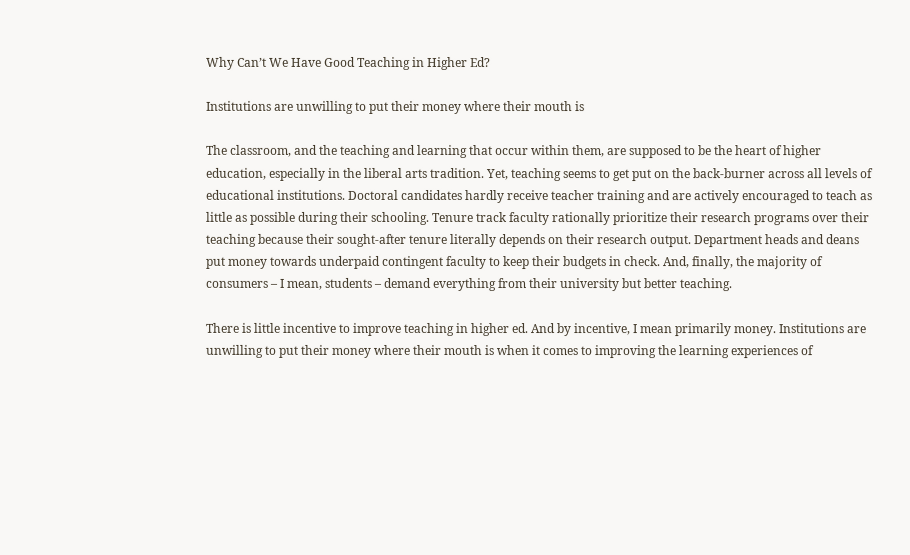Why Can’t We Have Good Teaching in Higher Ed?

Institutions are unwilling to put their money where their mouth is

The classroom, and the teaching and learning that occur within them, are supposed to be the heart of higher education, especially in the liberal arts tradition. Yet, teaching seems to get put on the back-burner across all levels of educational institutions. Doctoral candidates hardly receive teacher training and are actively encouraged to teach as little as possible during their schooling. Tenure track faculty rationally prioritize their research programs over their teaching because their sought-after tenure literally depends on their research output. Department heads and deans put money towards underpaid contingent faculty to keep their budgets in check. And, finally, the majority of consumers – I mean, students – demand everything from their university but better teaching.

There is little incentive to improve teaching in higher ed. And by incentive, I mean primarily money. Institutions are unwilling to put their money where their mouth is when it comes to improving the learning experiences of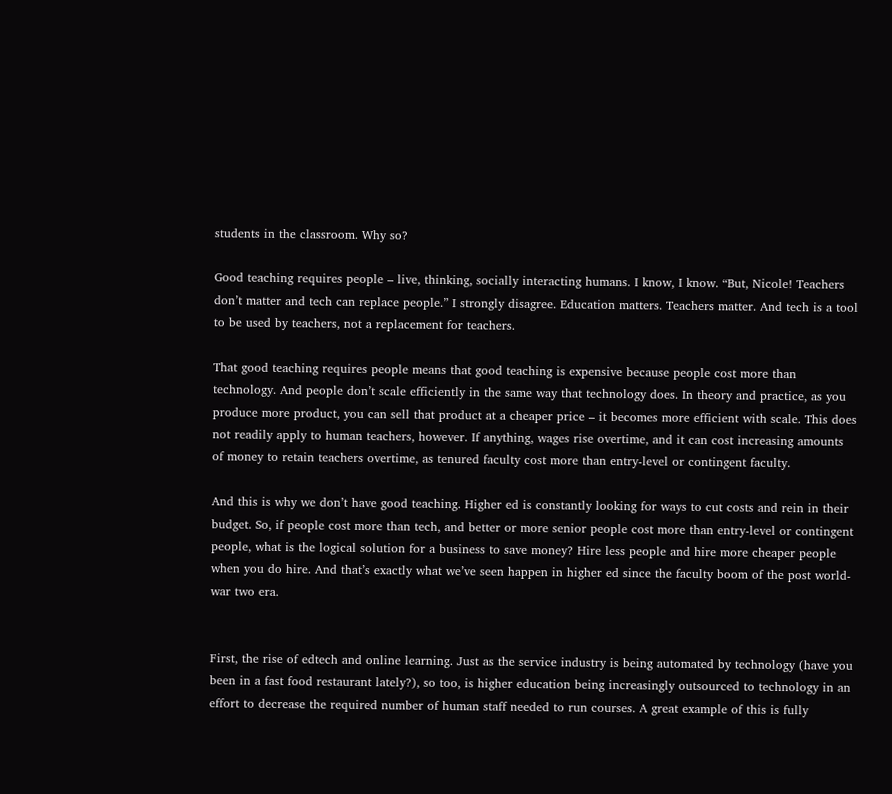students in the classroom. Why so?

Good teaching requires people – live, thinking, socially interacting humans. I know, I know. “But, Nicole! Teachers don’t matter and tech can replace people.” I strongly disagree. Education matters. Teachers matter. And tech is a tool to be used by teachers, not a replacement for teachers.

That good teaching requires people means that good teaching is expensive because people cost more than technology. And people don’t scale efficiently in the same way that technology does. In theory and practice, as you produce more product, you can sell that product at a cheaper price – it becomes more efficient with scale. This does not readily apply to human teachers, however. If anything, wages rise overtime, and it can cost increasing amounts of money to retain teachers overtime, as tenured faculty cost more than entry-level or contingent faculty.

And this is why we don’t have good teaching. Higher ed is constantly looking for ways to cut costs and rein in their budget. So, if people cost more than tech, and better or more senior people cost more than entry-level or contingent people, what is the logical solution for a business to save money? Hire less people and hire more cheaper people when you do hire. And that’s exactly what we’ve seen happen in higher ed since the faculty boom of the post world-war two era.


First, the rise of edtech and online learning. Just as the service industry is being automated by technology (have you been in a fast food restaurant lately?), so too, is higher education being increasingly outsourced to technology in an effort to decrease the required number of human staff needed to run courses. A great example of this is fully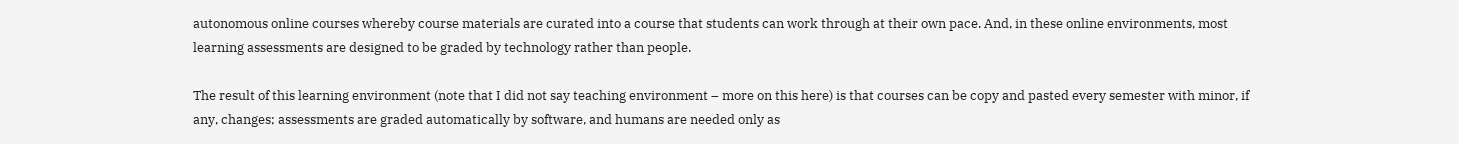autonomous online courses whereby course materials are curated into a course that students can work through at their own pace. And, in these online environments, most learning assessments are designed to be graded by technology rather than people.

The result of this learning environment (note that I did not say teaching environment – more on this here) is that courses can be copy and pasted every semester with minor, if any, changes; assessments are graded automatically by software, and humans are needed only as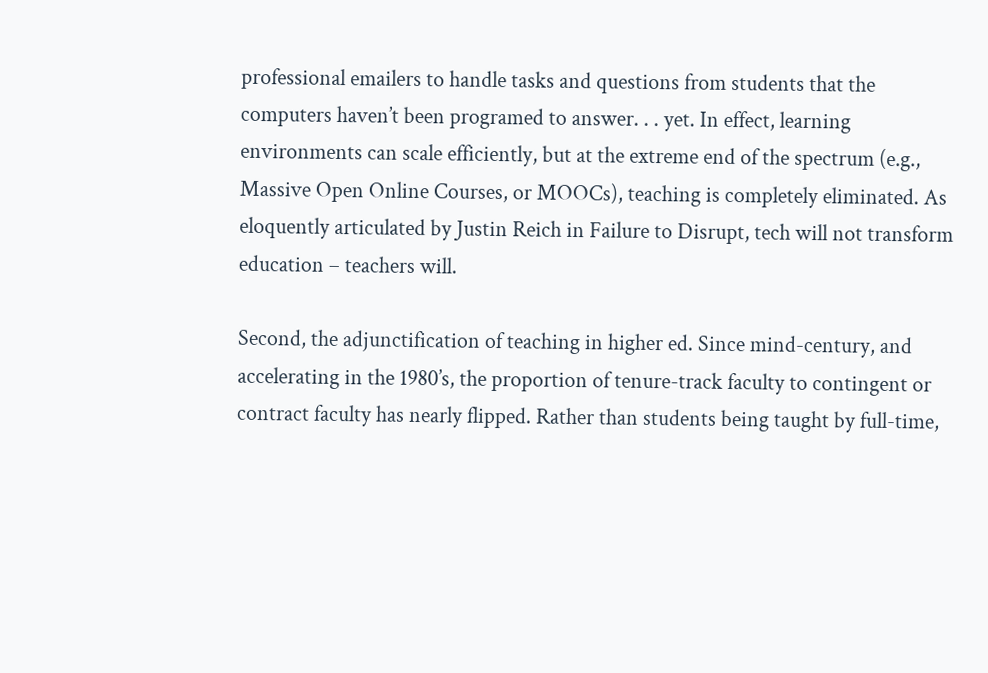professional emailers to handle tasks and questions from students that the computers haven’t been programed to answer. . . yet. In effect, learning environments can scale efficiently, but at the extreme end of the spectrum (e.g., Massive Open Online Courses, or MOOCs), teaching is completely eliminated. As eloquently articulated by Justin Reich in Failure to Disrupt, tech will not transform education – teachers will.

Second, the adjunctification of teaching in higher ed. Since mind-century, and accelerating in the 1980’s, the proportion of tenure-track faculty to contingent or contract faculty has nearly flipped. Rather than students being taught by full-time,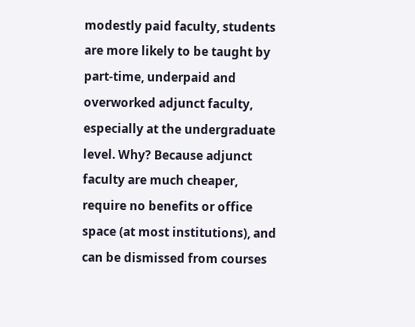modestly paid faculty, students are more likely to be taught by part-time, underpaid and overworked adjunct faculty, especially at the undergraduate level. Why? Because adjunct faculty are much cheaper, require no benefits or office space (at most institutions), and can be dismissed from courses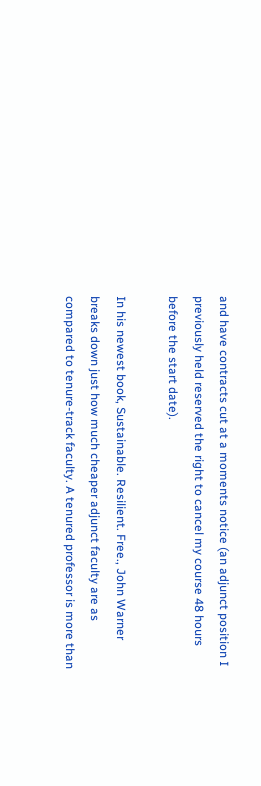and have contracts cut at a moments notice (an adjunct position I previously held reserved the right to cancel my course 48 hours before the start date).

In his newest book, Sustainable. Resilient. Free., John Warner breaks down just how much cheaper adjunct faculty are as compared to tenure-track faculty. A tenured professor is more than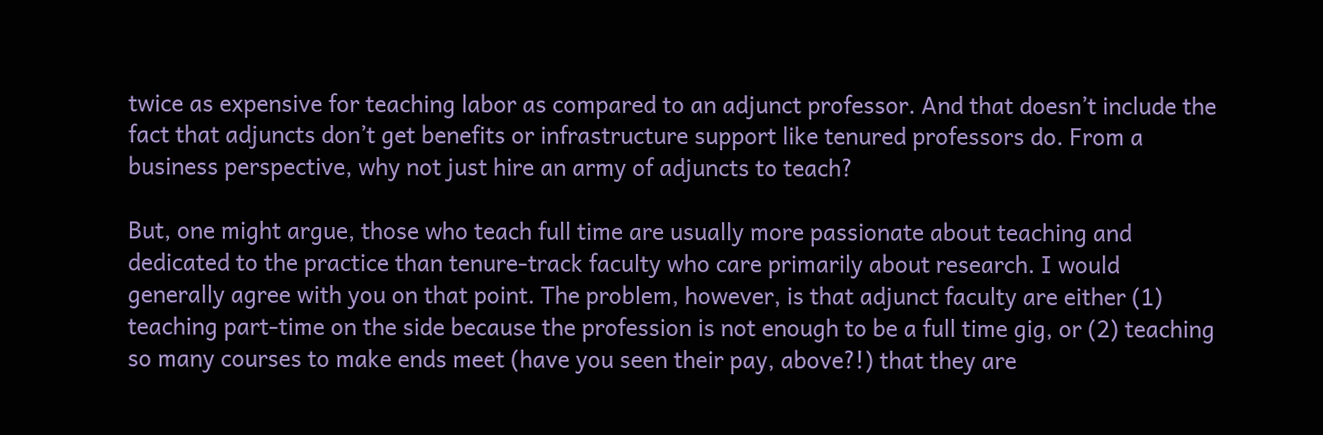twice as expensive for teaching labor as compared to an adjunct professor. And that doesn’t include the fact that adjuncts don’t get benefits or infrastructure support like tenured professors do. From a business perspective, why not just hire an army of adjuncts to teach?

But, one might argue, those who teach full time are usually more passionate about teaching and dedicated to the practice than tenure-track faculty who care primarily about research. I would generally agree with you on that point. The problem, however, is that adjunct faculty are either (1) teaching part-time on the side because the profession is not enough to be a full time gig, or (2) teaching so many courses to make ends meet (have you seen their pay, above?!) that they are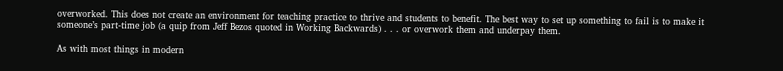overworked. This does not create an environment for teaching practice to thrive and students to benefit. The best way to set up something to fail is to make it someone’s part-time job (a quip from Jeff Bezos quoted in Working Backwards) . . . or overwork them and underpay them.

As with most things in modern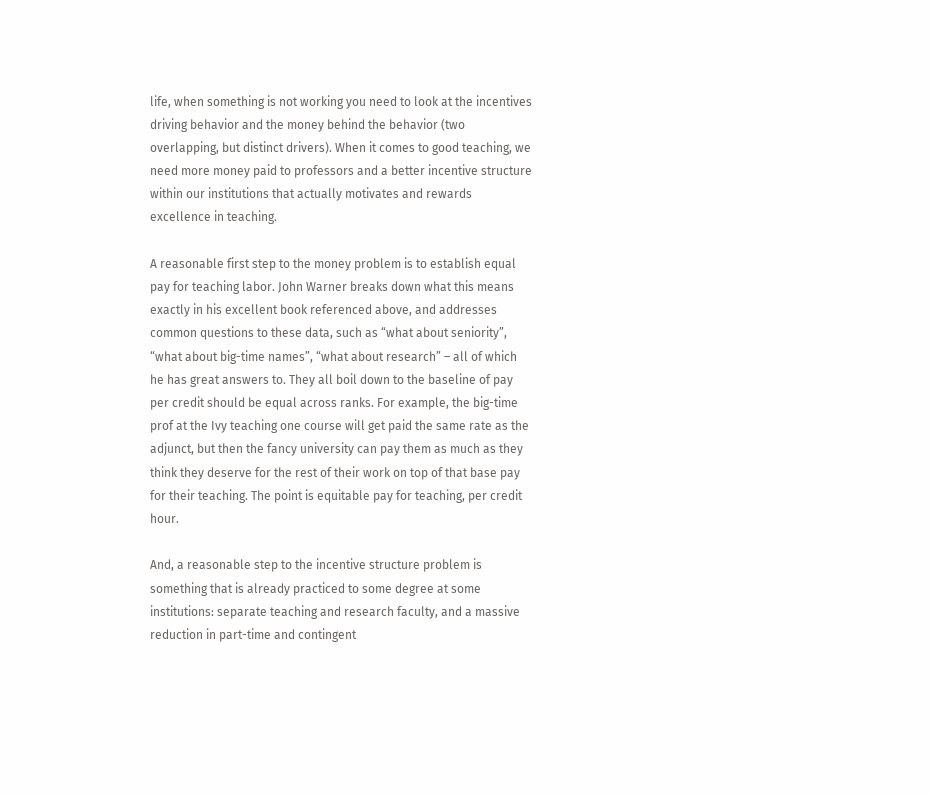life, when something is not working you need to look at the incentives driving behavior and the money behind the behavior (two overlapping, but distinct drivers). When it comes to good teaching, we need more money paid to professors and a better incentive structure within our institutions that actually motivates and rewards excellence in teaching.

A reasonable first step to the money problem is to establish equal pay for teaching labor. John Warner breaks down what this means exactly in his excellent book referenced above, and addresses common questions to these data, such as “what about seniority”, “what about big-time names”, “what about research” – all of which he has great answers to. They all boil down to the baseline of pay per credit should be equal across ranks. For example, the big-time prof at the Ivy teaching one course will get paid the same rate as the adjunct, but then the fancy university can pay them as much as they think they deserve for the rest of their work on top of that base pay for their teaching. The point is equitable pay for teaching, per credit hour.

And, a reasonable step to the incentive structure problem is something that is already practiced to some degree at some institutions: separate teaching and research faculty, and a massive reduction in part-time and contingent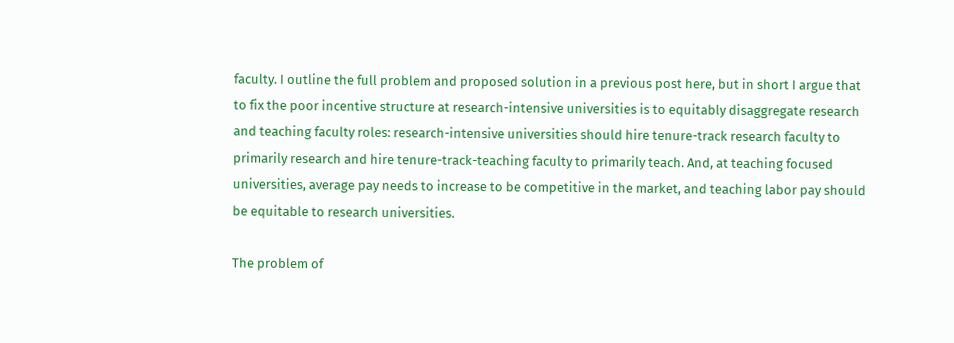faculty. I outline the full problem and proposed solution in a previous post here, but in short I argue that to fix the poor incentive structure at research-intensive universities is to equitably disaggregate research and teaching faculty roles: research-intensive universities should hire tenure-track research faculty to primarily research and hire tenure-track-teaching faculty to primarily teach. And, at teaching focused universities, average pay needs to increase to be competitive in the market, and teaching labor pay should be equitable to research universities.

The problem of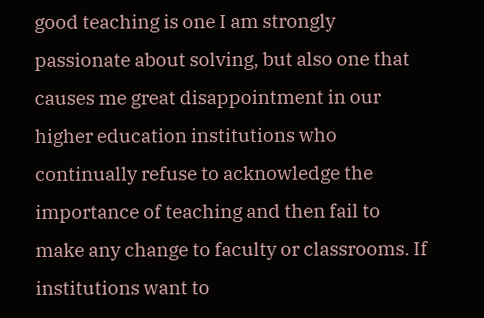good teaching is one I am strongly passionate about solving, but also one that causes me great disappointment in our higher education institutions who continually refuse to acknowledge the importance of teaching and then fail to make any change to faculty or classrooms. If institutions want to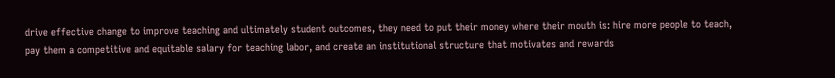drive effective change to improve teaching and ultimately student outcomes, they need to put their money where their mouth is: hire more people to teach, pay them a competitive and equitable salary for teaching labor, and create an institutional structure that motivates and rewards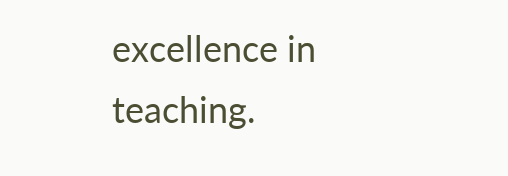excellence in teaching.